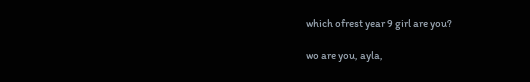which ofrest year 9 girl are you?

wo are you, ayla,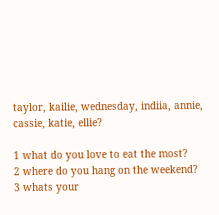taylor, kailie, wednesday, indiia, annie, cassie, katie, ellie?

1 what do you love to eat the most?
2 where do you hang on the weekend?
3 whats your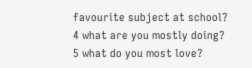favourite subject at school?
4 what are you mostly doing?
5 what do you most love?